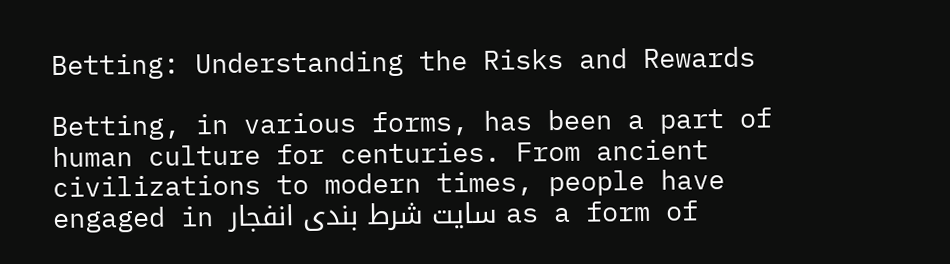Betting: Understanding the Risks and Rewards

Betting, in various forms, has been a part of human culture for centuries. From ancient civilizations to modern times, people have engaged in سایت شرط بندی انفجار as a form of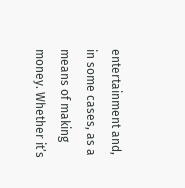entertainment and, in some cases, as a means of making money. Whether it’s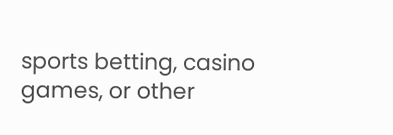sports betting, casino games, or other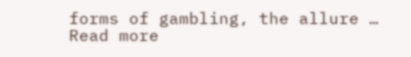forms of gambling, the allure … Read more